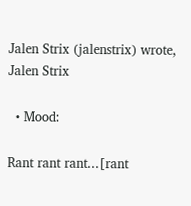Jalen Strix (jalenstrix) wrote,
Jalen Strix

  • Mood:

Rant rant rant...[rant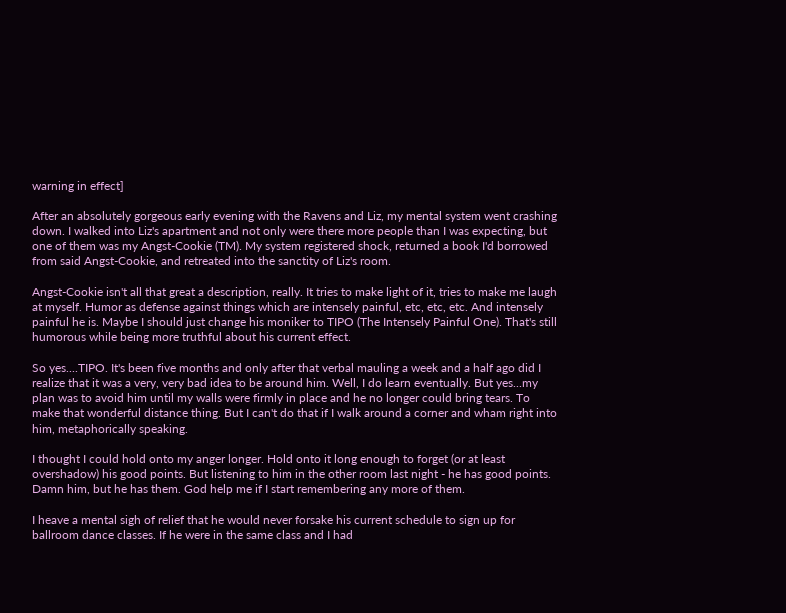warning in effect]

After an absolutely gorgeous early evening with the Ravens and Liz, my mental system went crashing down. I walked into Liz's apartment and not only were there more people than I was expecting, but one of them was my Angst-Cookie (TM). My system registered shock, returned a book I'd borrowed from said Angst-Cookie, and retreated into the sanctity of Liz's room.

Angst-Cookie isn't all that great a description, really. It tries to make light of it, tries to make me laugh at myself. Humor as defense against things which are intensely painful, etc, etc, etc. And intensely painful he is. Maybe I should just change his moniker to TIPO (The Intensely Painful One). That's still humorous while being more truthful about his current effect.

So yes....TIPO. It's been five months and only after that verbal mauling a week and a half ago did I realize that it was a very, very bad idea to be around him. Well, I do learn eventually. But yes...my plan was to avoid him until my walls were firmly in place and he no longer could bring tears. To make that wonderful distance thing. But I can't do that if I walk around a corner and wham right into him, metaphorically speaking.

I thought I could hold onto my anger longer. Hold onto it long enough to forget (or at least overshadow) his good points. But listening to him in the other room last night - he has good points. Damn him, but he has them. God help me if I start remembering any more of them.

I heave a mental sigh of relief that he would never forsake his current schedule to sign up for ballroom dance classes. If he were in the same class and I had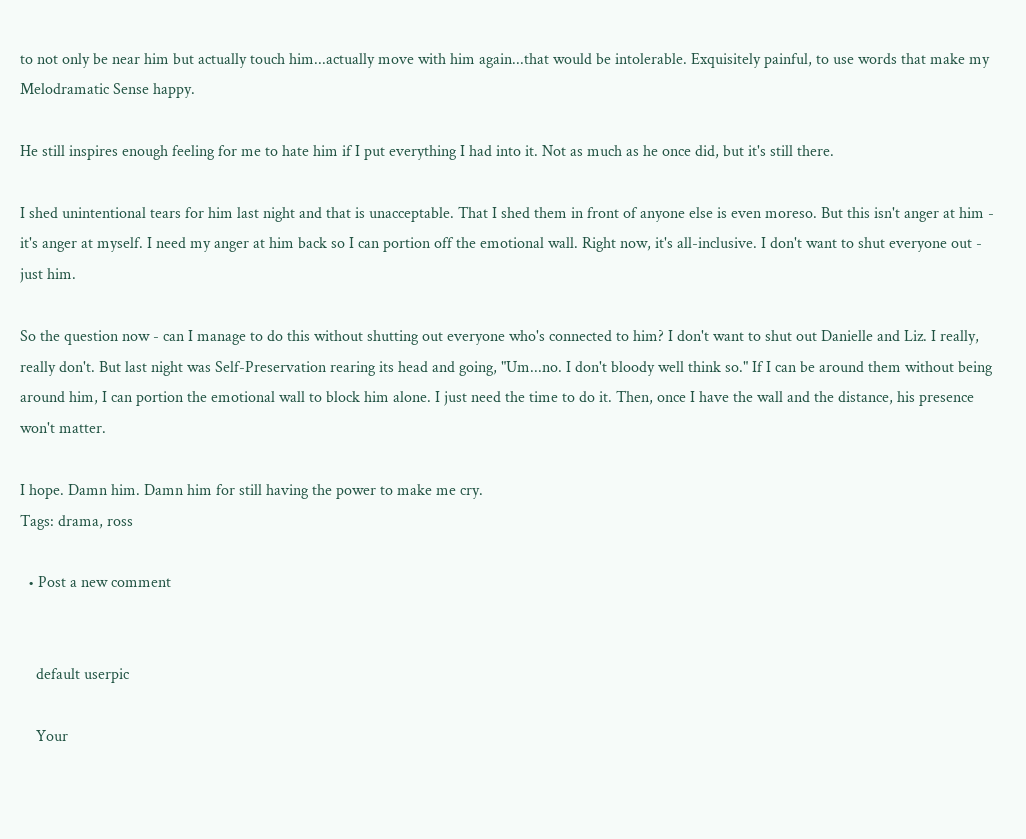to not only be near him but actually touch him...actually move with him again...that would be intolerable. Exquisitely painful, to use words that make my Melodramatic Sense happy.

He still inspires enough feeling for me to hate him if I put everything I had into it. Not as much as he once did, but it's still there.

I shed unintentional tears for him last night and that is unacceptable. That I shed them in front of anyone else is even moreso. But this isn't anger at him - it's anger at myself. I need my anger at him back so I can portion off the emotional wall. Right now, it's all-inclusive. I don't want to shut everyone out - just him.

So the question now - can I manage to do this without shutting out everyone who's connected to him? I don't want to shut out Danielle and Liz. I really, really don't. But last night was Self-Preservation rearing its head and going, "Um...no. I don't bloody well think so." If I can be around them without being around him, I can portion the emotional wall to block him alone. I just need the time to do it. Then, once I have the wall and the distance, his presence won't matter.

I hope. Damn him. Damn him for still having the power to make me cry.
Tags: drama, ross

  • Post a new comment


    default userpic

    Your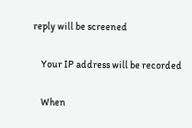reply will be screened

    Your IP address will be recorded

    When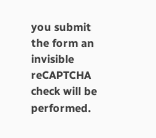you submit the form an invisible reCAPTCHA check will be performed.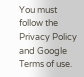You must follow the Privacy Policy and Google Terms of use.